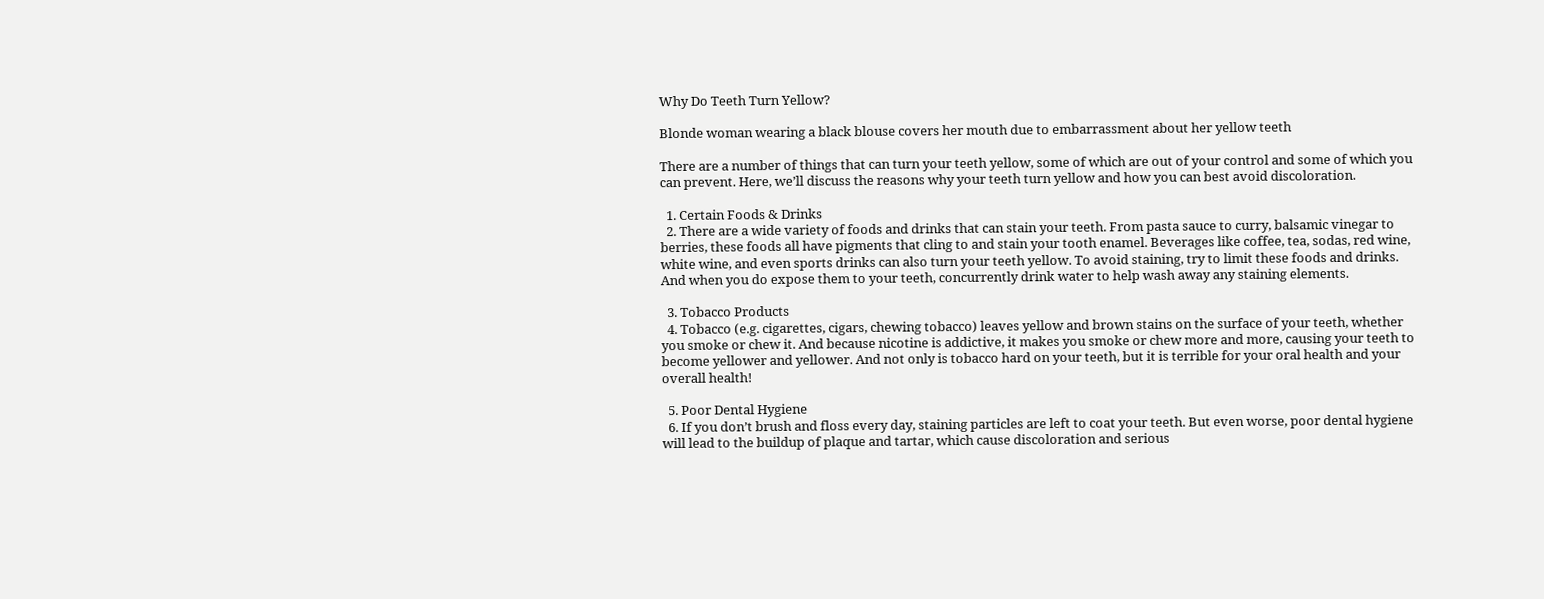Why Do Teeth Turn Yellow?

Blonde woman wearing a black blouse covers her mouth due to embarrassment about her yellow teeth

There are a number of things that can turn your teeth yellow, some of which are out of your control and some of which you can prevent. Here, we’ll discuss the reasons why your teeth turn yellow and how you can best avoid discoloration.

  1. Certain Foods & Drinks
  2. There are a wide variety of foods and drinks that can stain your teeth. From pasta sauce to curry, balsamic vinegar to berries, these foods all have pigments that cling to and stain your tooth enamel. Beverages like coffee, tea, sodas, red wine, white wine, and even sports drinks can also turn your teeth yellow. To avoid staining, try to limit these foods and drinks. And when you do expose them to your teeth, concurrently drink water to help wash away any staining elements.

  3. Tobacco Products
  4. Tobacco (e.g. cigarettes, cigars, chewing tobacco) leaves yellow and brown stains on the surface of your teeth, whether you smoke or chew it. And because nicotine is addictive, it makes you smoke or chew more and more, causing your teeth to become yellower and yellower. And not only is tobacco hard on your teeth, but it is terrible for your oral health and your overall health!

  5. Poor Dental Hygiene
  6. If you don’t brush and floss every day, staining particles are left to coat your teeth. But even worse, poor dental hygiene will lead to the buildup of plaque and tartar, which cause discoloration and serious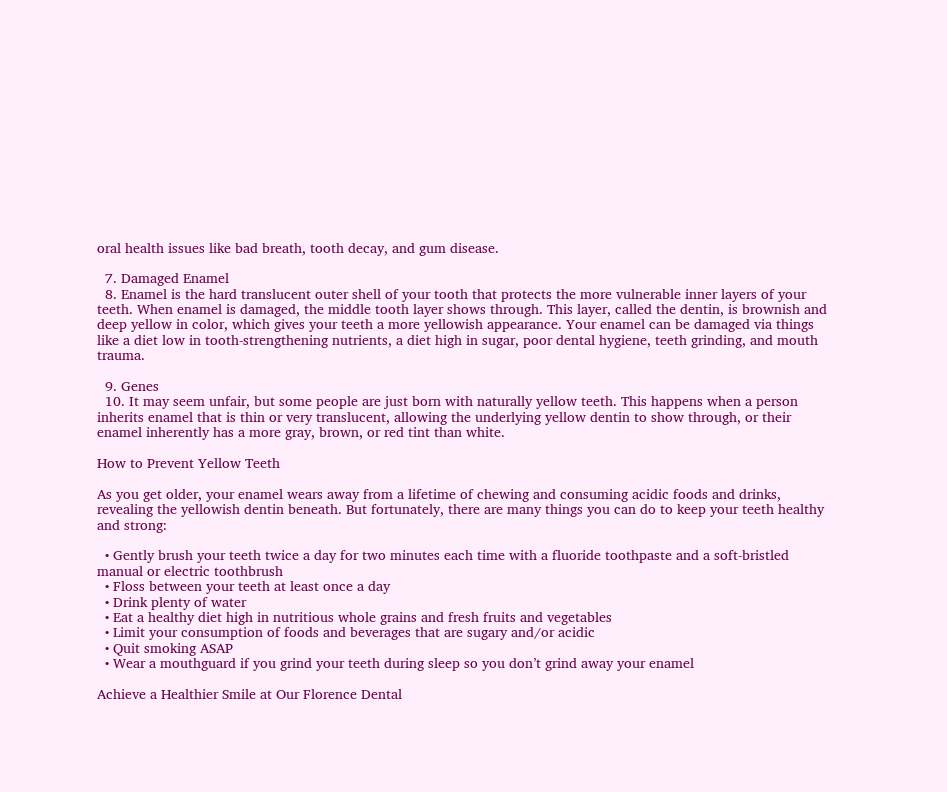oral health issues like bad breath, tooth decay, and gum disease.

  7. Damaged Enamel
  8. Enamel is the hard translucent outer shell of your tooth that protects the more vulnerable inner layers of your teeth. When enamel is damaged, the middle tooth layer shows through. This layer, called the dentin, is brownish and deep yellow in color, which gives your teeth a more yellowish appearance. Your enamel can be damaged via things like a diet low in tooth-strengthening nutrients, a diet high in sugar, poor dental hygiene, teeth grinding, and mouth trauma.

  9. Genes
  10. It may seem unfair, but some people are just born with naturally yellow teeth. This happens when a person inherits enamel that is thin or very translucent, allowing the underlying yellow dentin to show through, or their enamel inherently has a more gray, brown, or red tint than white.

How to Prevent Yellow Teeth

As you get older, your enamel wears away from a lifetime of chewing and consuming acidic foods and drinks, revealing the yellowish dentin beneath. But fortunately, there are many things you can do to keep your teeth healthy and strong:

  • Gently brush your teeth twice a day for two minutes each time with a fluoride toothpaste and a soft-bristled manual or electric toothbrush
  • Floss between your teeth at least once a day
  • Drink plenty of water
  • Eat a healthy diet high in nutritious whole grains and fresh fruits and vegetables
  • Limit your consumption of foods and beverages that are sugary and/or acidic
  • Quit smoking ASAP
  • Wear a mouthguard if you grind your teeth during sleep so you don’t grind away your enamel

Achieve a Healthier Smile at Our Florence Dental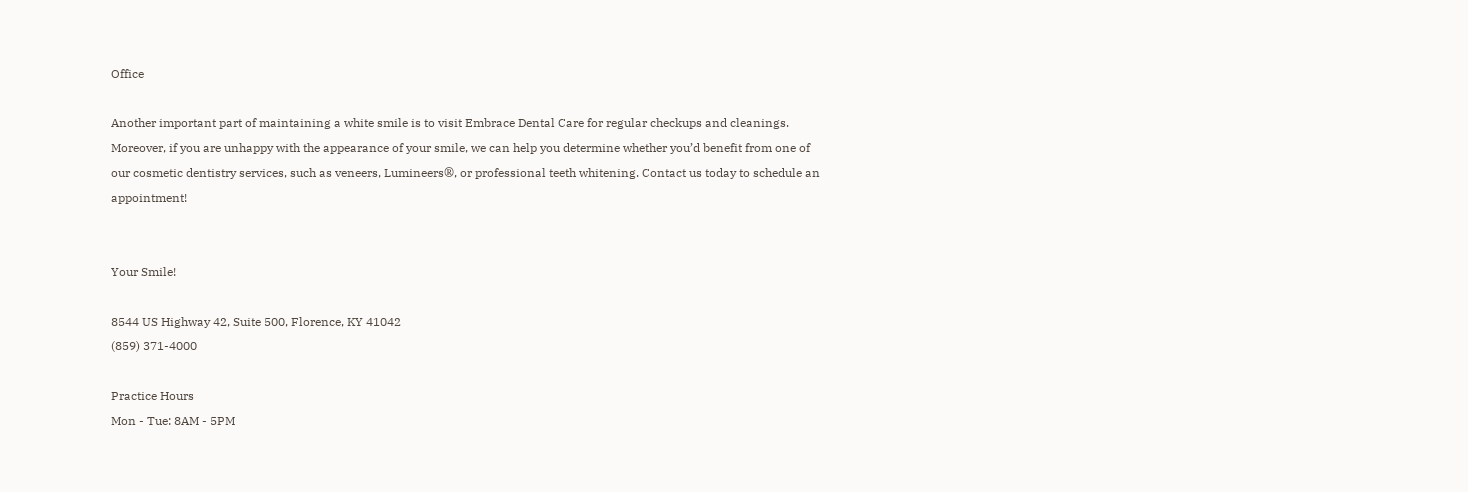Office

Another important part of maintaining a white smile is to visit Embrace Dental Care for regular checkups and cleanings. Moreover, if you are unhappy with the appearance of your smile, we can help you determine whether you’d benefit from one of our cosmetic dentistry services, such as veneers, Lumineers®, or professional teeth whitening. Contact us today to schedule an appointment!


Your Smile!

8544 US Highway 42, Suite 500, Florence, KY 41042
(859) 371-4000

Practice Hours
Mon - Tue: 8AM - 5PM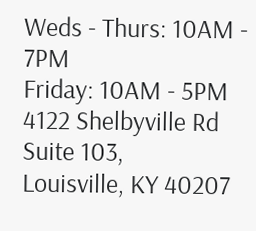Weds - Thurs: 10AM - 7PM
Friday: 10AM - 5PM
4122 Shelbyville Rd Suite 103,
Louisville, KY 40207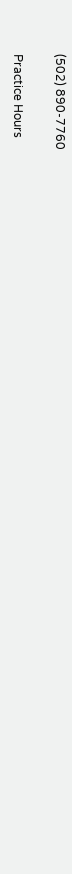(502) 890-7760

Practice Hours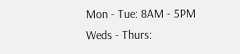Mon - Tue: 8AM - 5PM
Weds - Thurs: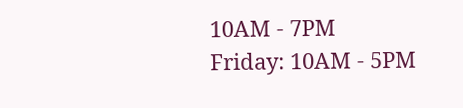10AM - 7PM
Friday: 10AM - 5PM